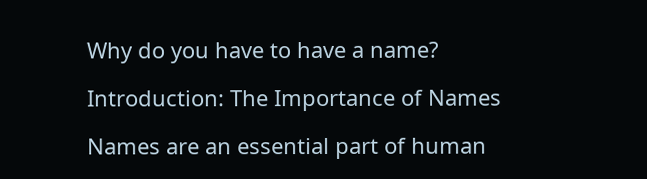Why do you have to have a name?

Introduction: The Importance of Names

Names are an essential part of human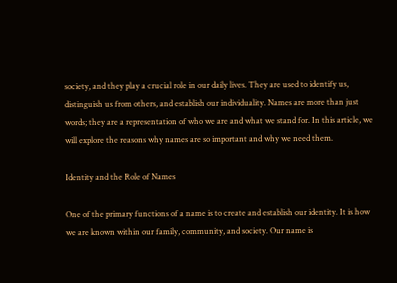society, and they play a crucial role in our daily lives. They are used to identify us, distinguish us from others, and establish our individuality. Names are more than just words; they are a representation of who we are and what we stand for. In this article, we will explore the reasons why names are so important and why we need them.

Identity and the Role of Names

One of the primary functions of a name is to create and establish our identity. It is how we are known within our family, community, and society. Our name is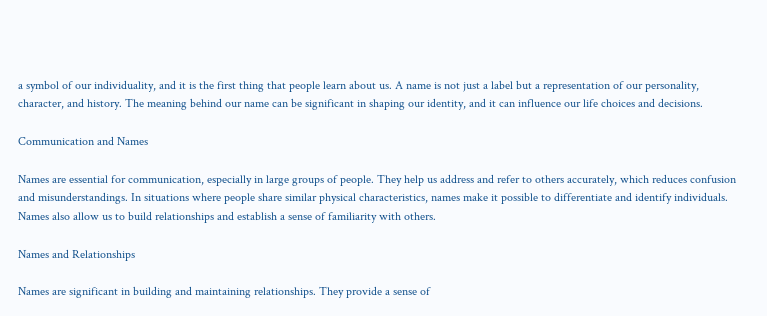a symbol of our individuality, and it is the first thing that people learn about us. A name is not just a label but a representation of our personality, character, and history. The meaning behind our name can be significant in shaping our identity, and it can influence our life choices and decisions.

Communication and Names

Names are essential for communication, especially in large groups of people. They help us address and refer to others accurately, which reduces confusion and misunderstandings. In situations where people share similar physical characteristics, names make it possible to differentiate and identify individuals. Names also allow us to build relationships and establish a sense of familiarity with others.

Names and Relationships

Names are significant in building and maintaining relationships. They provide a sense of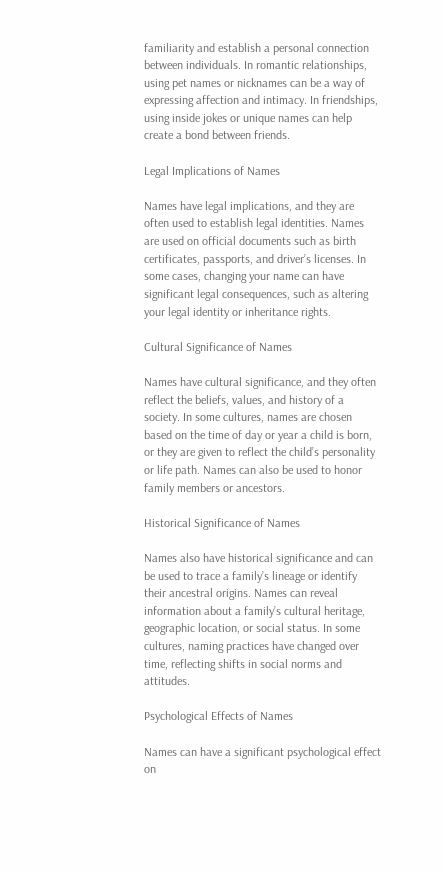familiarity and establish a personal connection between individuals. In romantic relationships, using pet names or nicknames can be a way of expressing affection and intimacy. In friendships, using inside jokes or unique names can help create a bond between friends.

Legal Implications of Names

Names have legal implications, and they are often used to establish legal identities. Names are used on official documents such as birth certificates, passports, and driver’s licenses. In some cases, changing your name can have significant legal consequences, such as altering your legal identity or inheritance rights.

Cultural Significance of Names

Names have cultural significance, and they often reflect the beliefs, values, and history of a society. In some cultures, names are chosen based on the time of day or year a child is born, or they are given to reflect the child’s personality or life path. Names can also be used to honor family members or ancestors.

Historical Significance of Names

Names also have historical significance and can be used to trace a family’s lineage or identify their ancestral origins. Names can reveal information about a family’s cultural heritage, geographic location, or social status. In some cultures, naming practices have changed over time, reflecting shifts in social norms and attitudes.

Psychological Effects of Names

Names can have a significant psychological effect on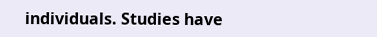individuals. Studies have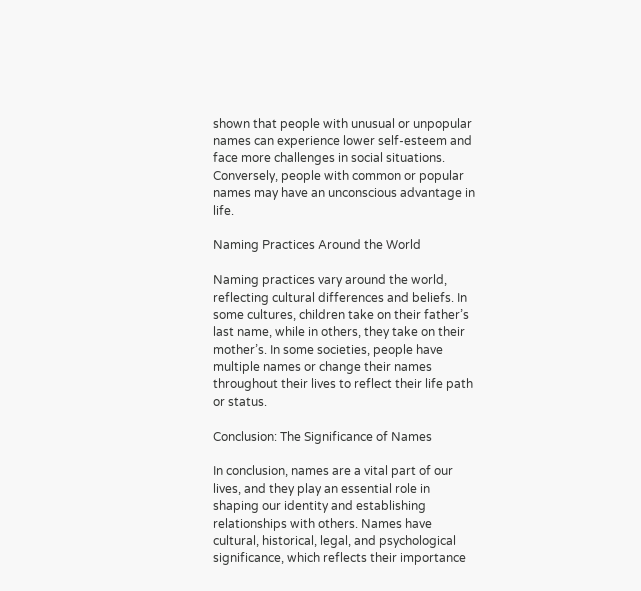shown that people with unusual or unpopular names can experience lower self-esteem and face more challenges in social situations. Conversely, people with common or popular names may have an unconscious advantage in life.

Naming Practices Around the World

Naming practices vary around the world, reflecting cultural differences and beliefs. In some cultures, children take on their father’s last name, while in others, they take on their mother’s. In some societies, people have multiple names or change their names throughout their lives to reflect their life path or status.

Conclusion: The Significance of Names

In conclusion, names are a vital part of our lives, and they play an essential role in shaping our identity and establishing relationships with others. Names have cultural, historical, legal, and psychological significance, which reflects their importance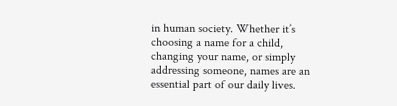in human society. Whether it’s choosing a name for a child, changing your name, or simply addressing someone, names are an essential part of our daily lives.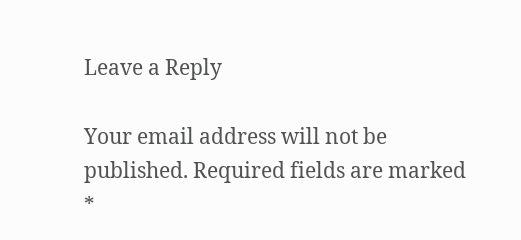Leave a Reply

Your email address will not be published. Required fields are marked *